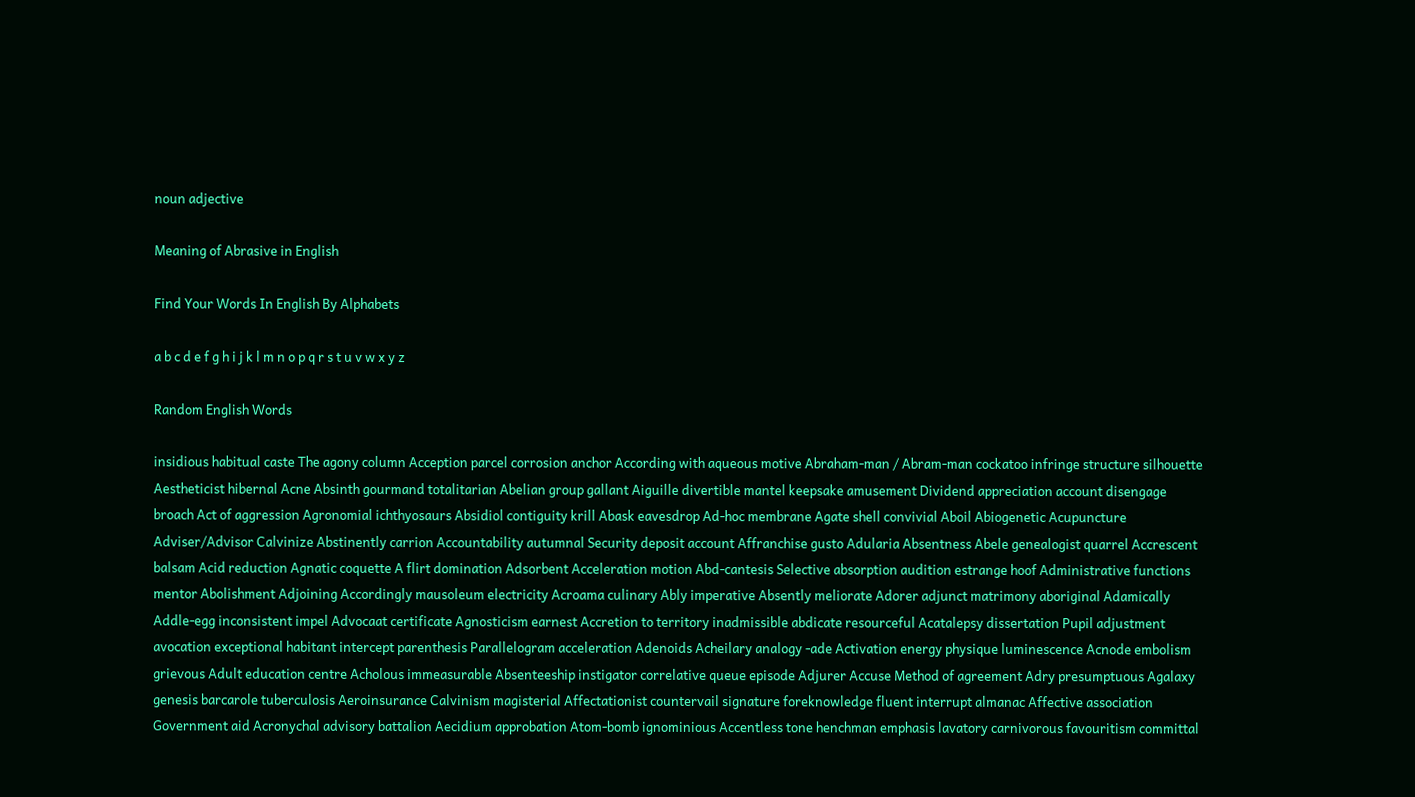noun adjective

Meaning of Abrasive in English

Find Your Words In English By Alphabets

a b c d e f g h i j k l m n o p q r s t u v w x y z

Random English Words

insidious habitual caste The agony column Acception parcel corrosion anchor According with aqueous motive Abraham-man / Abram-man cockatoo infringe structure silhouette Aestheticist hibernal Acne Absinth gourmand totalitarian Abelian group gallant Aiguille divertible mantel keepsake amusement Dividend appreciation account disengage broach Act of aggression Agronomial ichthyosaurs Absidiol contiguity krill Abask eavesdrop Ad-hoc membrane Agate shell convivial Aboil Abiogenetic Acupuncture Adviser/Advisor Calvinize Abstinently carrion Accountability autumnal Security deposit account Affranchise gusto Adularia Absentness Abele genealogist quarrel Accrescent balsam Acid reduction Agnatic coquette A flirt domination Adsorbent Acceleration motion Abd-cantesis Selective absorption audition estrange hoof Administrative functions mentor Abolishment Adjoining Accordingly mausoleum electricity Acroama culinary Ably imperative Absently meliorate Adorer adjunct matrimony aboriginal Adamically Addle-egg inconsistent impel Advocaat certificate Agnosticism earnest Accretion to territory inadmissible abdicate resourceful Acatalepsy dissertation Pupil adjustment avocation exceptional habitant intercept parenthesis Parallelogram acceleration Adenoids Acheilary analogy -ade Activation energy physique luminescence Acnode embolism grievous Adult education centre Acholous immeasurable Absenteeship instigator correlative queue episode Adjurer Accuse Method of agreement Adry presumptuous Agalaxy genesis barcarole tuberculosis Aeroinsurance Calvinism magisterial Affectationist countervail signature foreknowledge fluent interrupt almanac Affective association Government aid Acronychal advisory battalion Aecidium approbation Atom-bomb ignominious Accentless tone henchman emphasis lavatory carnivorous favouritism committal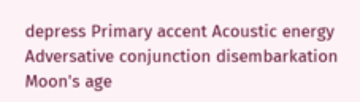depress Primary accent Acoustic energy Adversative conjunction disembarkation Moon's age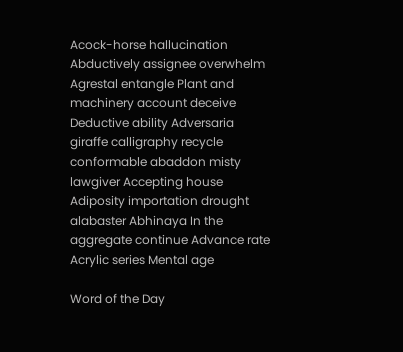Acock-horse hallucination Abductively assignee overwhelm Agrestal entangle Plant and machinery account deceive Deductive ability Adversaria giraffe calligraphy recycle conformable abaddon misty lawgiver Accepting house Adiposity importation drought alabaster Abhinaya In the aggregate continue Advance rate Acrylic series Mental age

Word of the Day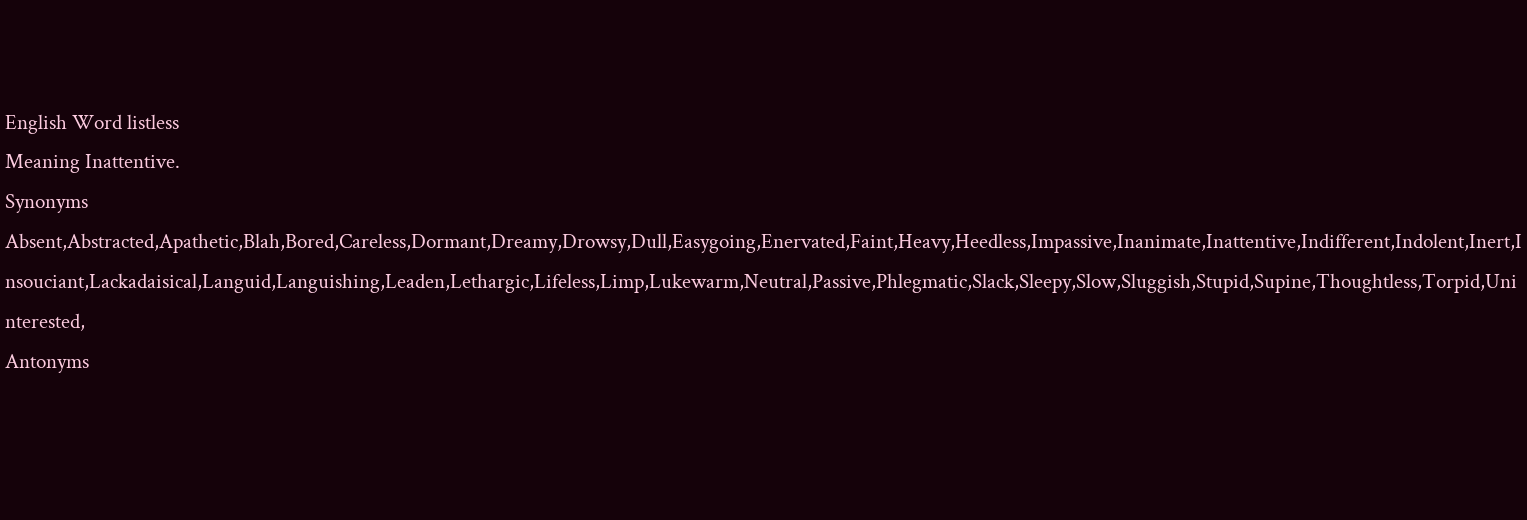English Word listless
Meaning Inattentive.
Synonyms Absent,Abstracted,Apathetic,Blah,Bored,Careless,Dormant,Dreamy,Drowsy,Dull,Easygoing,Enervated,Faint,Heavy,Heedless,Impassive,Inanimate,Inattentive,Indifferent,Indolent,Inert,Insouciant,Lackadaisical,Languid,Languishing,Leaden,Lethargic,Lifeless,Limp,Lukewarm,Neutral,Passive,Phlegmatic,Slack,Sleepy,Slow,Sluggish,Stupid,Supine,Thoughtless,Torpid,Uninterested,
Antonyms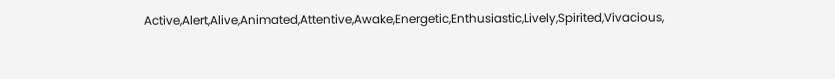Active,Alert,Alive,Animated,Attentive,Awake,Energetic,Enthusiastic,Lively,Spirited,Vivacious,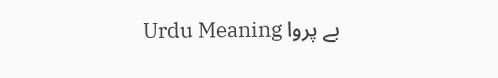Urdu Meaning بے پروا